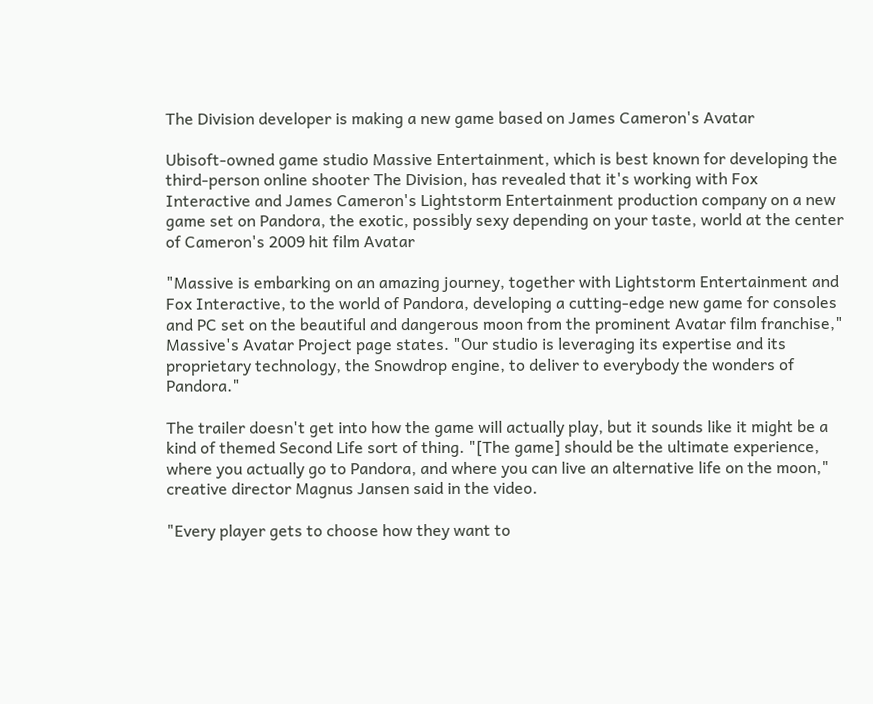The Division developer is making a new game based on James Cameron's Avatar

Ubisoft-owned game studio Massive Entertainment, which is best known for developing the third-person online shooter The Division, has revealed that it's working with Fox Interactive and James Cameron's Lightstorm Entertainment production company on a new game set on Pandora, the exotic, possibly sexy depending on your taste, world at the center of Cameron's 2009 hit film Avatar

"Massive is embarking on an amazing journey, together with Lightstorm Entertainment and Fox Interactive, to the world of Pandora, developing a cutting-edge new game for consoles and PC set on the beautiful and dangerous moon from the prominent Avatar film franchise," Massive's Avatar Project page states. "Our studio is leveraging its expertise and its proprietary technology, the Snowdrop engine, to deliver to everybody the wonders of Pandora."

The trailer doesn't get into how the game will actually play, but it sounds like it might be a kind of themed Second Life sort of thing. "[The game] should be the ultimate experience, where you actually go to Pandora, and where you can live an alternative life on the moon," creative director Magnus Jansen said in the video.

"Every player gets to choose how they want to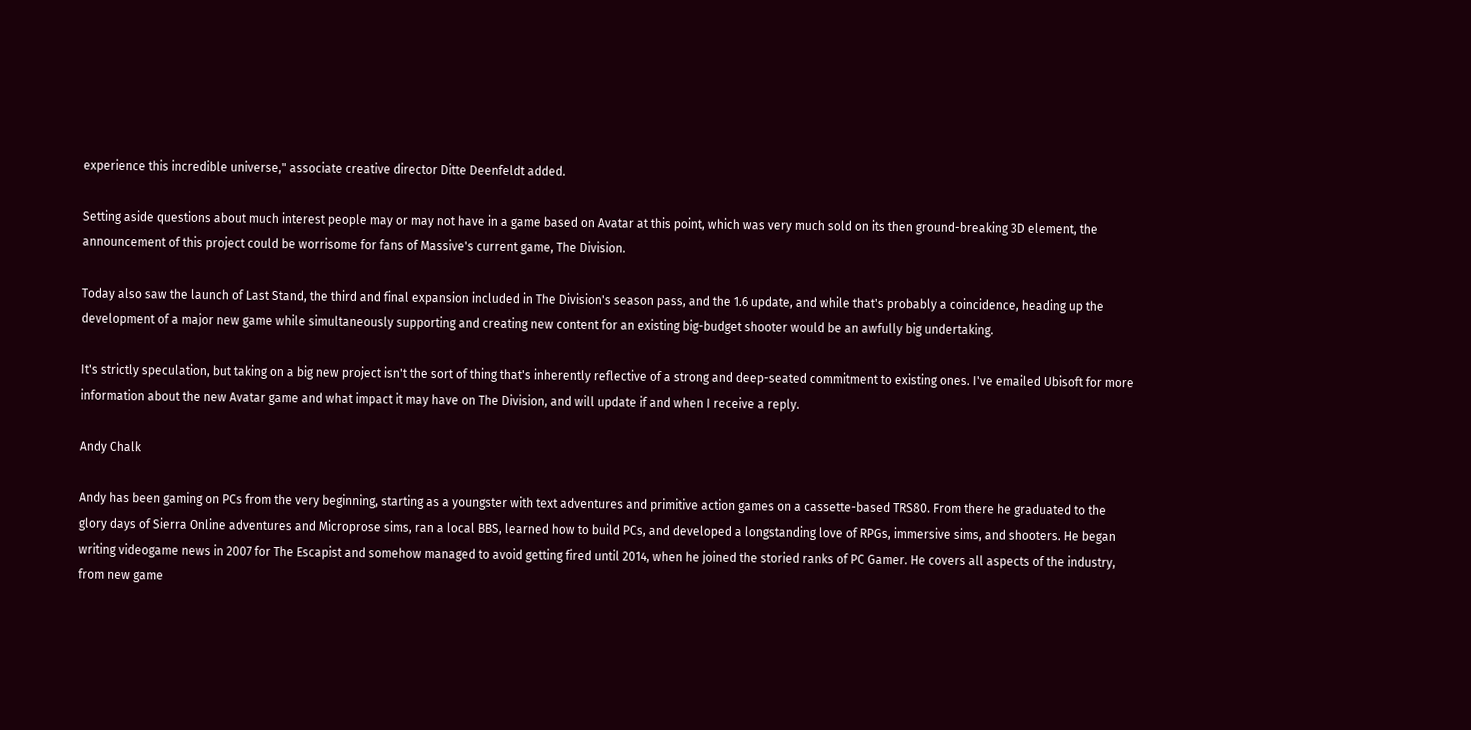experience this incredible universe," associate creative director Ditte Deenfeldt added.

Setting aside questions about much interest people may or may not have in a game based on Avatar at this point, which was very much sold on its then ground-breaking 3D element, the announcement of this project could be worrisome for fans of Massive's current game, The Division.

Today also saw the launch of Last Stand, the third and final expansion included in The Division's season pass, and the 1.6 update, and while that's probably a coincidence, heading up the development of a major new game while simultaneously supporting and creating new content for an existing big-budget shooter would be an awfully big undertaking.

It's strictly speculation, but taking on a big new project isn't the sort of thing that's inherently reflective of a strong and deep-seated commitment to existing ones. I've emailed Ubisoft for more information about the new Avatar game and what impact it may have on The Division, and will update if and when I receive a reply.

Andy Chalk

Andy has been gaming on PCs from the very beginning, starting as a youngster with text adventures and primitive action games on a cassette-based TRS80. From there he graduated to the glory days of Sierra Online adventures and Microprose sims, ran a local BBS, learned how to build PCs, and developed a longstanding love of RPGs, immersive sims, and shooters. He began writing videogame news in 2007 for The Escapist and somehow managed to avoid getting fired until 2014, when he joined the storied ranks of PC Gamer. He covers all aspects of the industry, from new game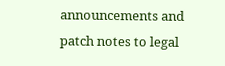announcements and patch notes to legal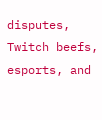disputes, Twitch beefs, esports, and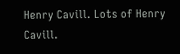Henry Cavill. Lots of Henry Cavill.